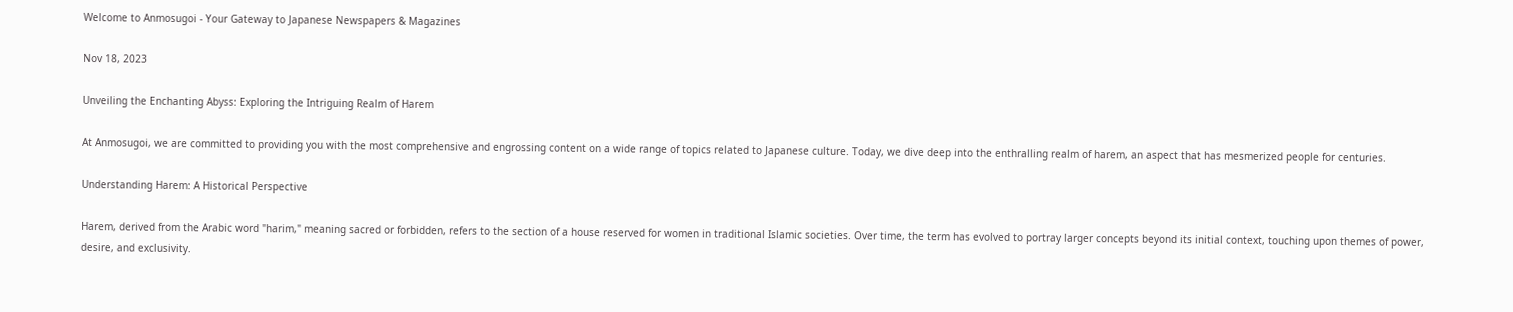Welcome to Anmosugoi - Your Gateway to Japanese Newspapers & Magazines

Nov 18, 2023

Unveiling the Enchanting Abyss: Exploring the Intriguing Realm of Harem

At Anmosugoi, we are committed to providing you with the most comprehensive and engrossing content on a wide range of topics related to Japanese culture. Today, we dive deep into the enthralling realm of harem, an aspect that has mesmerized people for centuries.

Understanding Harem: A Historical Perspective

Harem, derived from the Arabic word "harim," meaning sacred or forbidden, refers to the section of a house reserved for women in traditional Islamic societies. Over time, the term has evolved to portray larger concepts beyond its initial context, touching upon themes of power, desire, and exclusivity.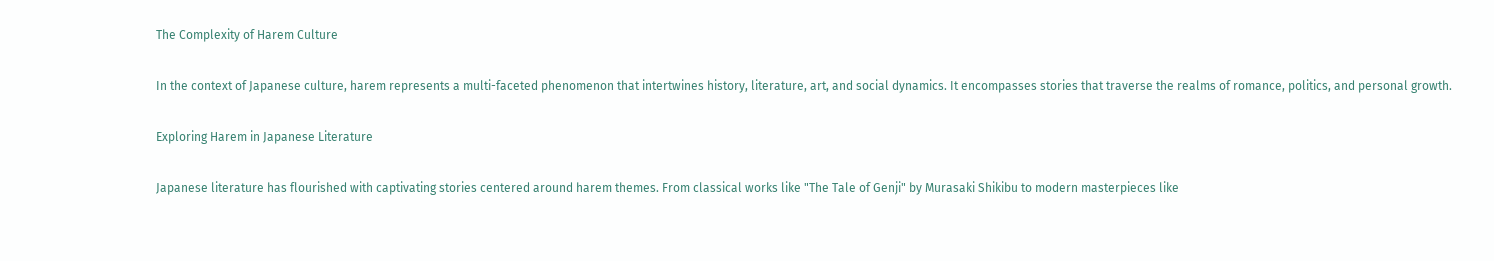The Complexity of Harem Culture

In the context of Japanese culture, harem represents a multi-faceted phenomenon that intertwines history, literature, art, and social dynamics. It encompasses stories that traverse the realms of romance, politics, and personal growth.

Exploring Harem in Japanese Literature

Japanese literature has flourished with captivating stories centered around harem themes. From classical works like "The Tale of Genji" by Murasaki Shikibu to modern masterpieces like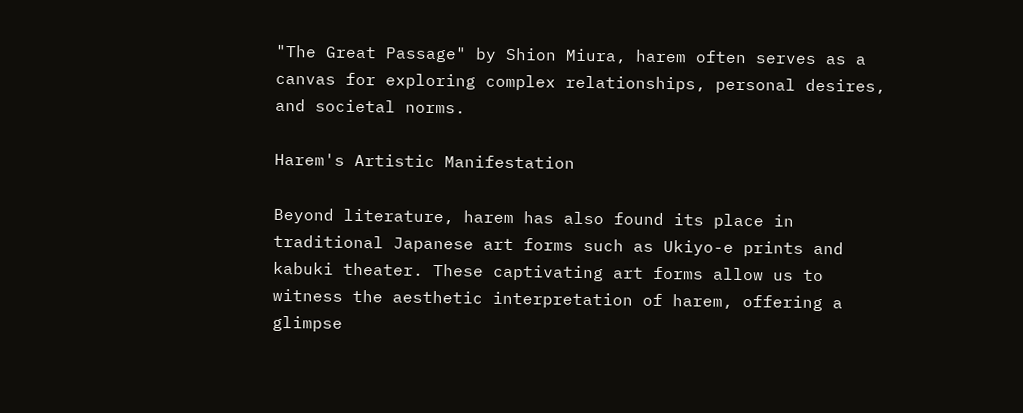"The Great Passage" by Shion Miura, harem often serves as a canvas for exploring complex relationships, personal desires, and societal norms.

Harem's Artistic Manifestation

Beyond literature, harem has also found its place in traditional Japanese art forms such as Ukiyo-e prints and kabuki theater. These captivating art forms allow us to witness the aesthetic interpretation of harem, offering a glimpse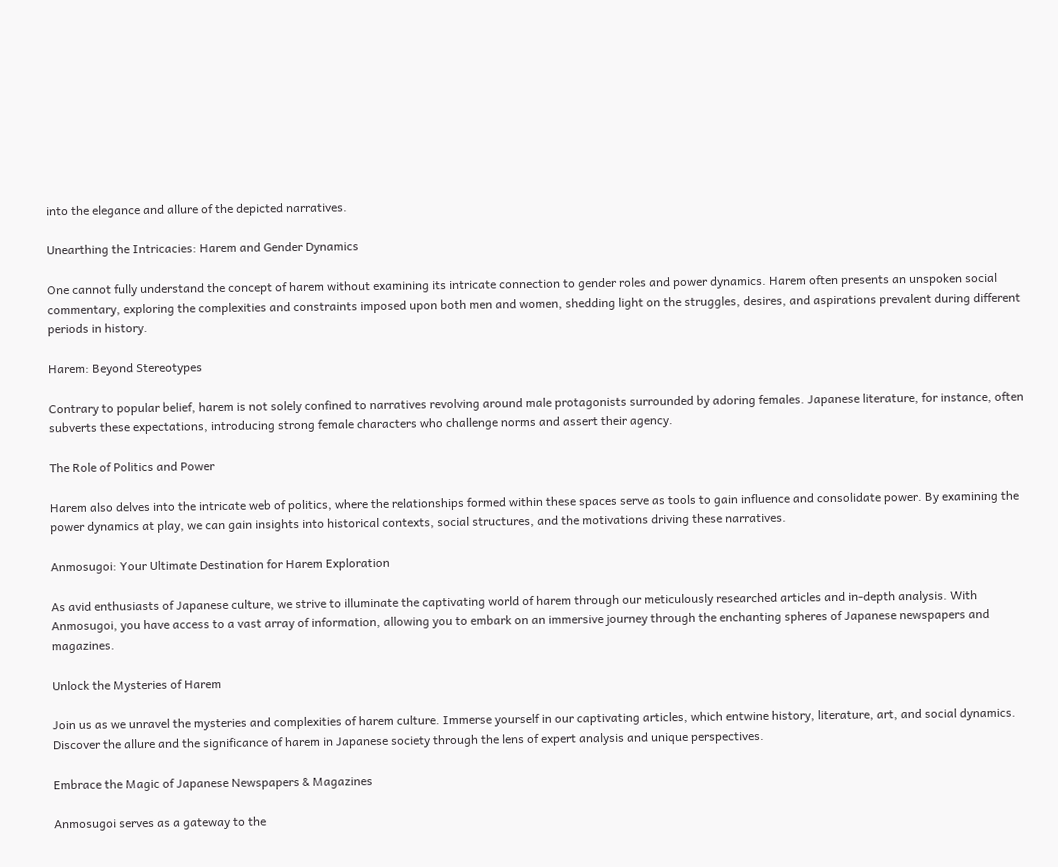into the elegance and allure of the depicted narratives.

Unearthing the Intricacies: Harem and Gender Dynamics

One cannot fully understand the concept of harem without examining its intricate connection to gender roles and power dynamics. Harem often presents an unspoken social commentary, exploring the complexities and constraints imposed upon both men and women, shedding light on the struggles, desires, and aspirations prevalent during different periods in history.

Harem: Beyond Stereotypes

Contrary to popular belief, harem is not solely confined to narratives revolving around male protagonists surrounded by adoring females. Japanese literature, for instance, often subverts these expectations, introducing strong female characters who challenge norms and assert their agency.

The Role of Politics and Power

Harem also delves into the intricate web of politics, where the relationships formed within these spaces serve as tools to gain influence and consolidate power. By examining the power dynamics at play, we can gain insights into historical contexts, social structures, and the motivations driving these narratives.

Anmosugoi: Your Ultimate Destination for Harem Exploration

As avid enthusiasts of Japanese culture, we strive to illuminate the captivating world of harem through our meticulously researched articles and in-depth analysis. With Anmosugoi, you have access to a vast array of information, allowing you to embark on an immersive journey through the enchanting spheres of Japanese newspapers and magazines.

Unlock the Mysteries of Harem

Join us as we unravel the mysteries and complexities of harem culture. Immerse yourself in our captivating articles, which entwine history, literature, art, and social dynamics. Discover the allure and the significance of harem in Japanese society through the lens of expert analysis and unique perspectives.

Embrace the Magic of Japanese Newspapers & Magazines

Anmosugoi serves as a gateway to the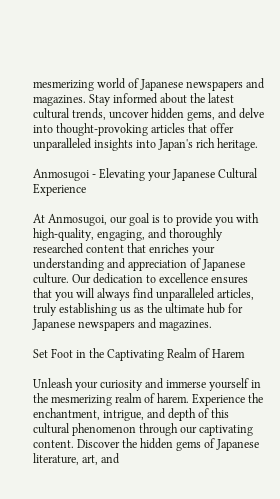mesmerizing world of Japanese newspapers and magazines. Stay informed about the latest cultural trends, uncover hidden gems, and delve into thought-provoking articles that offer unparalleled insights into Japan's rich heritage.

Anmosugoi - Elevating your Japanese Cultural Experience

At Anmosugoi, our goal is to provide you with high-quality, engaging, and thoroughly researched content that enriches your understanding and appreciation of Japanese culture. Our dedication to excellence ensures that you will always find unparalleled articles, truly establishing us as the ultimate hub for Japanese newspapers and magazines.

Set Foot in the Captivating Realm of Harem

Unleash your curiosity and immerse yourself in the mesmerizing realm of harem. Experience the enchantment, intrigue, and depth of this cultural phenomenon through our captivating content. Discover the hidden gems of Japanese literature, art, and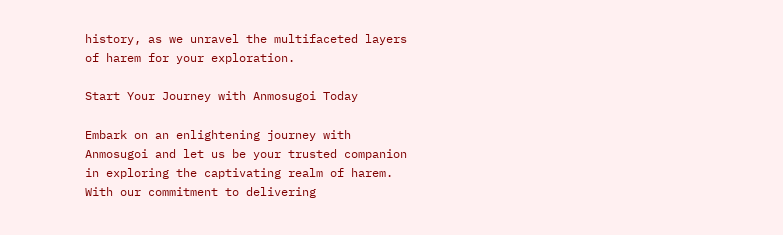history, as we unravel the multifaceted layers of harem for your exploration.

Start Your Journey with Anmosugoi Today

Embark on an enlightening journey with Anmosugoi and let us be your trusted companion in exploring the captivating realm of harem. With our commitment to delivering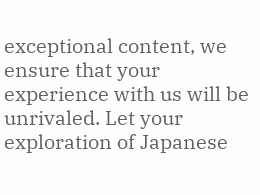exceptional content, we ensure that your experience with us will be unrivaled. Let your exploration of Japanese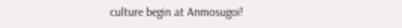culture begin at Anmosugoi!